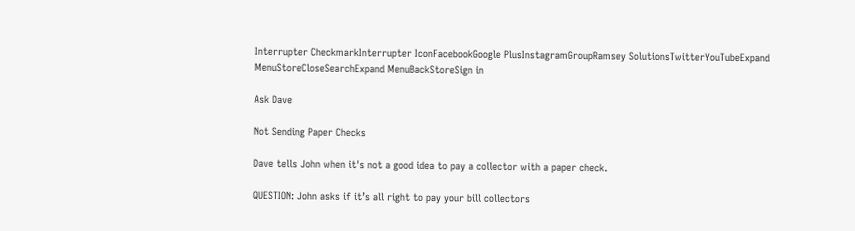Interrupter CheckmarkInterrupter IconFacebookGoogle PlusInstagramGroupRamsey SolutionsTwitterYouTubeExpand MenuStoreCloseSearchExpand MenuBackStoreSign in

Ask Dave

Not Sending Paper Checks

Dave tells John when it's not a good idea to pay a collector with a paper check.

QUESTION: John asks if it’s all right to pay your bill collectors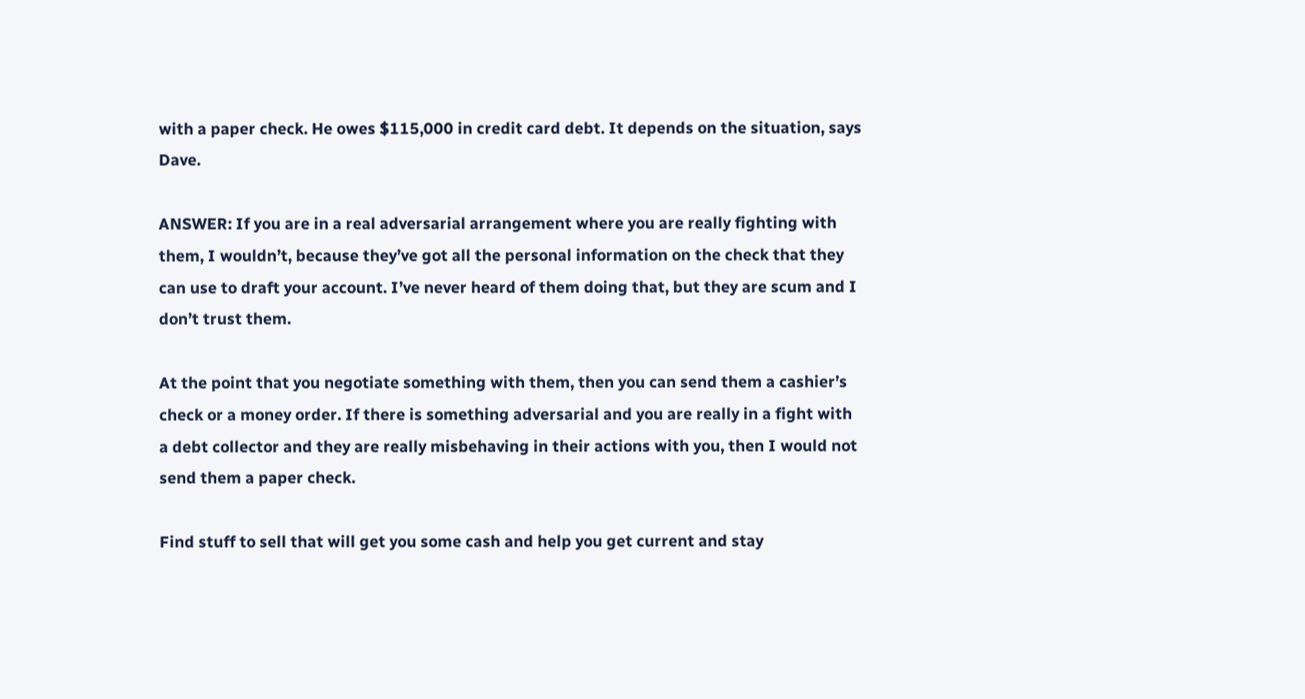with a paper check. He owes $115,000 in credit card debt. It depends on the situation, says Dave.

ANSWER: If you are in a real adversarial arrangement where you are really fighting with them, I wouldn’t, because they’ve got all the personal information on the check that they can use to draft your account. I’ve never heard of them doing that, but they are scum and I don’t trust them.

At the point that you negotiate something with them, then you can send them a cashier’s check or a money order. If there is something adversarial and you are really in a fight with a debt collector and they are really misbehaving in their actions with you, then I would not send them a paper check.

Find stuff to sell that will get you some cash and help you get current and stay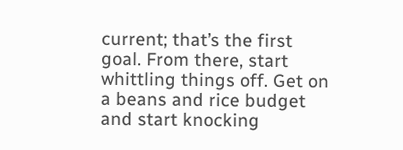current; that’s the first goal. From there, start whittling things off. Get on a beans and rice budget and start knocking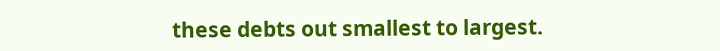these debts out smallest to largest.